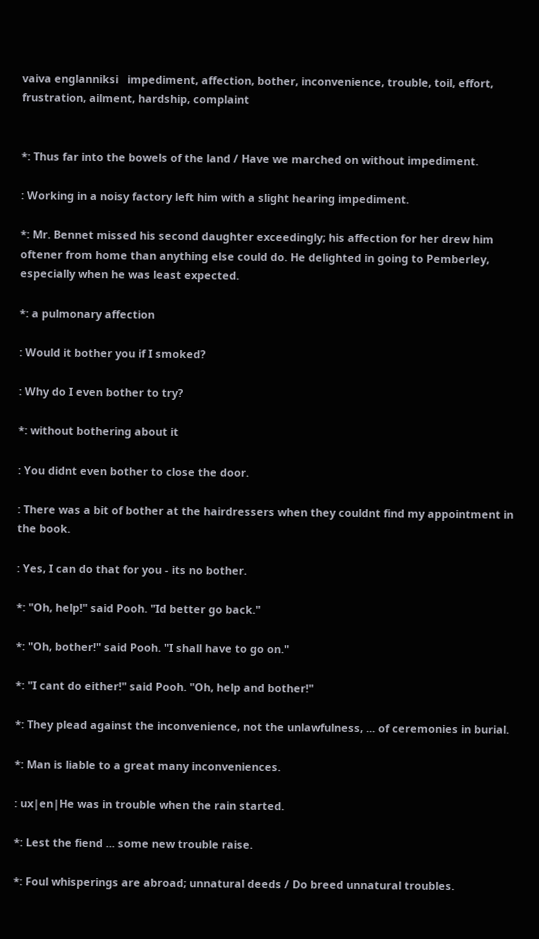vaiva englanniksi   impediment, affection, bother, inconvenience, trouble, toil, effort, frustration, ailment, hardship, complaint


*: Thus far into the bowels of the land / Have we marched on without impediment.

: Working in a noisy factory left him with a slight hearing impediment.

*: Mr. Bennet missed his second daughter exceedingly; his affection for her drew him oftener from home than anything else could do. He delighted in going to Pemberley, especially when he was least expected.

*: a pulmonary affection

: Would it bother you if I smoked?

: Why do I even bother to try?

*: without bothering about it

: You didnt even bother to close the door.

: There was a bit of bother at the hairdressers when they couldnt find my appointment in the book.

: Yes, I can do that for you - its no bother.

*: "Oh, help!" said Pooh. "Id better go back."

*: "Oh, bother!" said Pooh. "I shall have to go on."

*: "I cant do either!" said Pooh. "Oh, help and bother!"

*: They plead against the inconvenience, not the unlawfulness, ... of ceremonies in burial.

*: Man is liable to a great many inconveniences.

: ux|en|He was in trouble when the rain started.

*: Lest the fiend ... some new trouble raise.

*: Foul whisperings are abroad; unnatural deeds / Do breed unnatural troubles.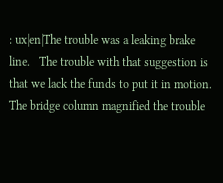: ux|en|The trouble was a leaking brake line.   The trouble with that suggestion is that we lack the funds to put it in motion.   The bridge column magnified the trouble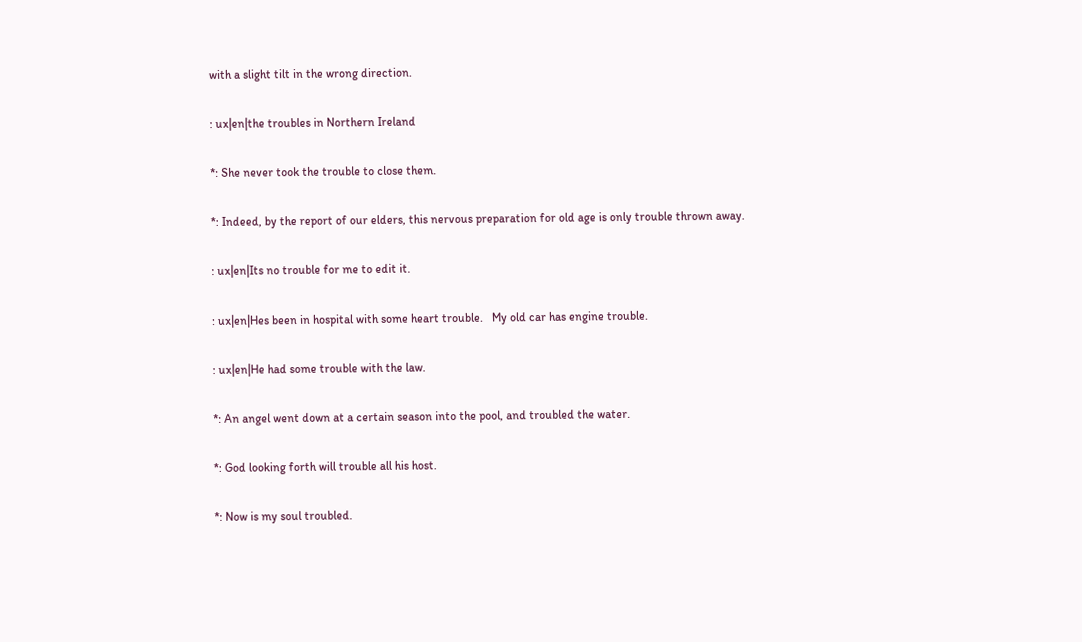with a slight tilt in the wrong direction.

: ux|en|the troubles in Northern Ireland

*: She never took the trouble to close them.

*: Indeed, by the report of our elders, this nervous preparation for old age is only trouble thrown away.

: ux|en|Its no trouble for me to edit it.

: ux|en|Hes been in hospital with some heart trouble.   My old car has engine trouble.

: ux|en|He had some trouble with the law.

*: An angel went down at a certain season into the pool, and troubled the water.

*: God looking forth will trouble all his host.

*: Now is my soul troubled.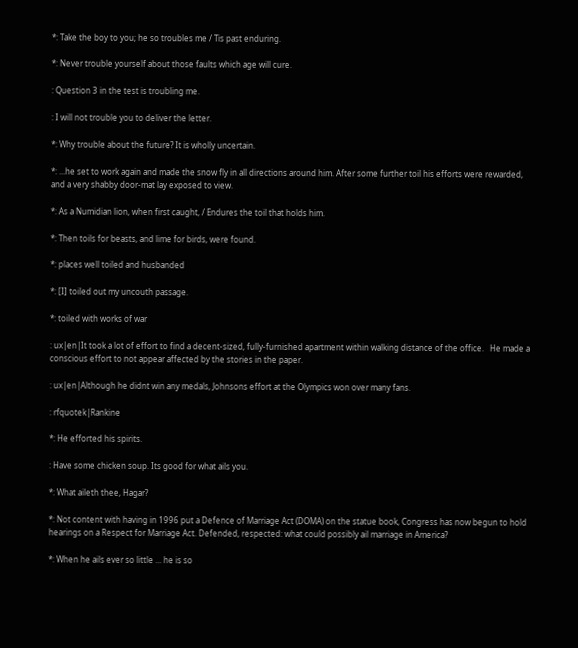*: Take the boy to you; he so troubles me / Tis past enduring.

*: Never trouble yourself about those faults which age will cure.

: Question 3 in the test is troubling me.

: I will not trouble you to deliver the letter.

*: Why trouble about the future? It is wholly uncertain.

*: ...he set to work again and made the snow fly in all directions around him. After some further toil his efforts were rewarded, and a very shabby door-mat lay exposed to view.

*: As a Numidian lion, when first caught, / Endures the toil that holds him.

*: Then toils for beasts, and lime for birds, were found.

*: places well toiled and husbanded

*: [I] toiled out my uncouth passage.

*: toiled with works of war

: ux|en|It took a lot of effort to find a decent-sized, fully-furnished apartment within walking distance of the office.   He made a conscious effort to not appear affected by the stories in the paper.

: ux|en|Although he didnt win any medals, Johnsons effort at the Olympics won over many fans.

: rfquotek|Rankine

*: He efforted his spirits.

: Have some chicken soup. Its good for what ails you.

*: What aileth thee, Hagar?

*: Not content with having in 1996 put a Defence of Marriage Act (DOMA) on the statue book, Congress has now begun to hold hearings on a Respect for Marriage Act. Defended, respected: what could possibly ail marriage in America?

*: When he ails ever so little ... he is so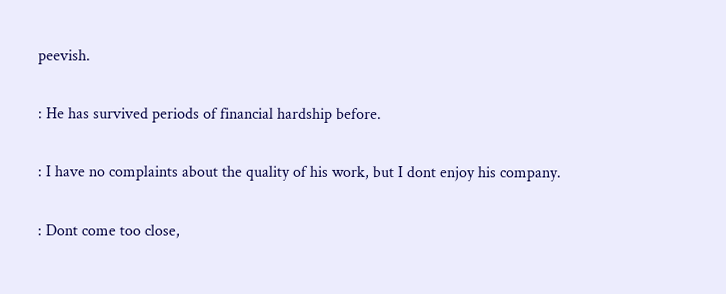peevish.

: He has survived periods of financial hardship before.

: I have no complaints about the quality of his work, but I dont enjoy his company.

: Dont come too close,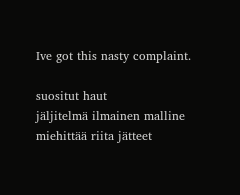Ive got this nasty complaint.

suositut haut
jäljitelmä ilmainen malline miehittää riita jätteet